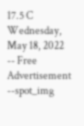17.5 C
Wednesday, May 18, 2022
-- Free Advertisement --spot_img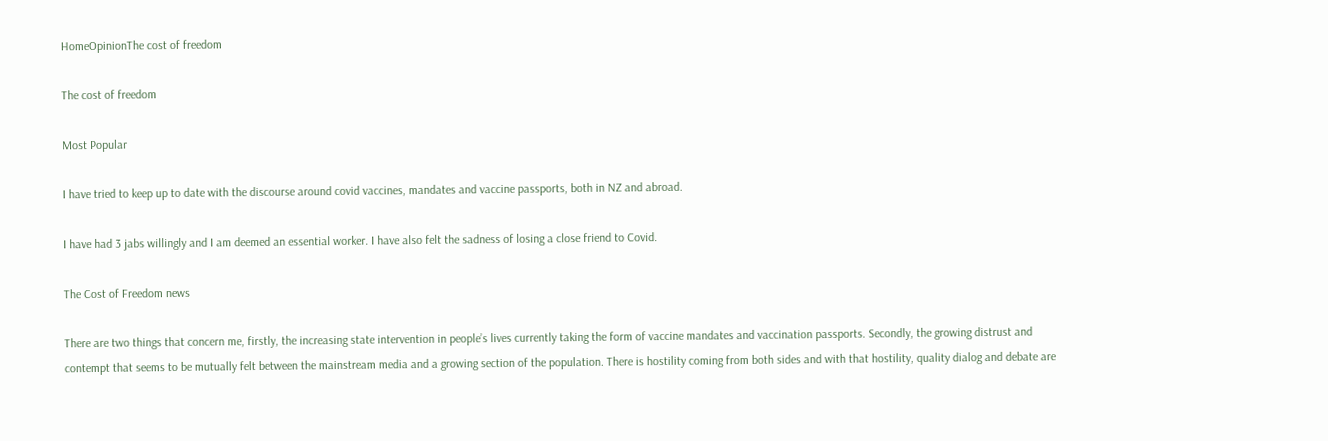HomeOpinionThe cost of freedom

The cost of freedom

Most Popular

I have tried to keep up to date with the discourse around covid vaccines, mandates and vaccine passports, both in NZ and abroad.

I have had 3 jabs willingly and I am deemed an essential worker. I have also felt the sadness of losing a close friend to Covid.

The Cost of Freedom news

There are two things that concern me, firstly, the increasing state intervention in people’s lives currently taking the form of vaccine mandates and vaccination passports. Secondly, the growing distrust and contempt that seems to be mutually felt between the mainstream media and a growing section of the population. There is hostility coming from both sides and with that hostility, quality dialog and debate are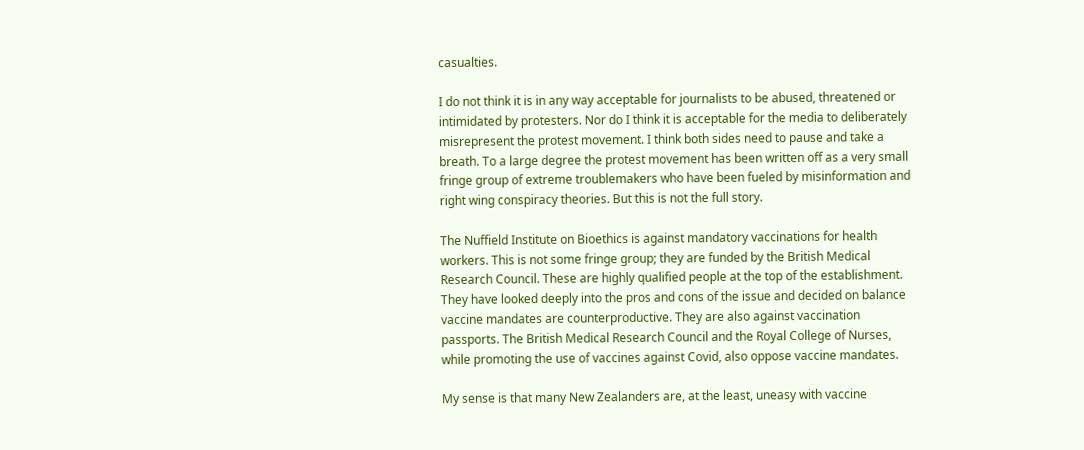casualties.

I do not think it is in any way acceptable for journalists to be abused, threatened or intimidated by protesters. Nor do I think it is acceptable for the media to deliberately misrepresent the protest movement. I think both sides need to pause and take a breath. To a large degree the protest movement has been written off as a very small fringe group of extreme troublemakers who have been fueled by misinformation and right wing conspiracy theories. But this is not the full story.

The Nuffield Institute on Bioethics is against mandatory vaccinations for health workers. This is not some fringe group; they are funded by the British Medical Research Council. These are highly qualified people at the top of the establishment. They have looked deeply into the pros and cons of the issue and decided on balance vaccine mandates are counterproductive. They are also against vaccination passports. The British Medical Research Council and the Royal College of Nurses, while promoting the use of vaccines against Covid, also oppose vaccine mandates.

My sense is that many New Zealanders are, at the least, uneasy with vaccine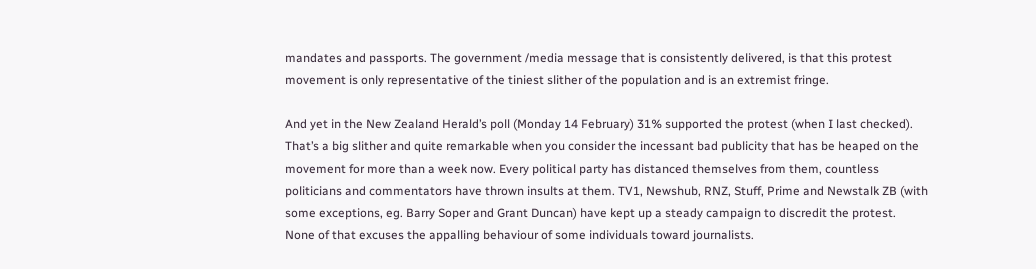mandates and passports. The government /media message that is consistently delivered, is that this protest movement is only representative of the tiniest slither of the population and is an extremist fringe.

And yet in the New Zealand Herald’s poll (Monday 14 February) 31% supported the protest (when I last checked). That’s a big slither and quite remarkable when you consider the incessant bad publicity that has be heaped on the movement for more than a week now. Every political party has distanced themselves from them, countless politicians and commentators have thrown insults at them. TV1, Newshub, RNZ, Stuff, Prime and Newstalk ZB (with some exceptions, eg. Barry Soper and Grant Duncan) have kept up a steady campaign to discredit the protest. None of that excuses the appalling behaviour of some individuals toward journalists.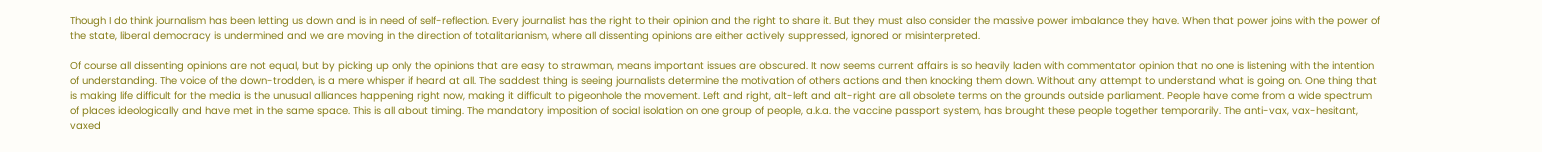Though I do think journalism has been letting us down and is in need of self-reflection. Every journalist has the right to their opinion and the right to share it. But they must also consider the massive power imbalance they have. When that power joins with the power of the state, liberal democracy is undermined and we are moving in the direction of totalitarianism, where all dissenting opinions are either actively suppressed, ignored or misinterpreted.

Of course all dissenting opinions are not equal, but by picking up only the opinions that are easy to strawman, means important issues are obscured. It now seems current affairs is so heavily laden with commentator opinion that no one is listening with the intention of understanding. The voice of the down-trodden, is a mere whisper if heard at all. The saddest thing is seeing journalists determine the motivation of others actions and then knocking them down. Without any attempt to understand what is going on. One thing that is making life difficult for the media is the unusual alliances happening right now, making it difficult to pigeonhole the movement. Left and right, alt-left and alt-right are all obsolete terms on the grounds outside parliament. People have come from a wide spectrum of places ideologically and have met in the same space. This is all about timing. The mandatory imposition of social isolation on one group of people, a.k.a. the vaccine passport system, has brought these people together temporarily. The anti-vax, vax-hesitant, vaxed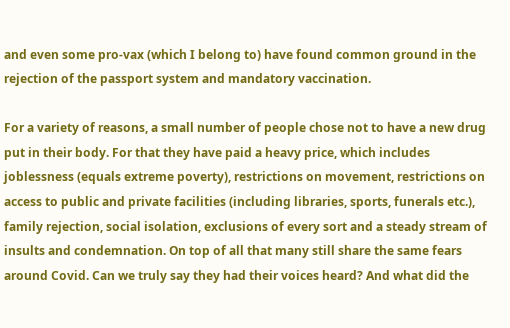and even some pro-vax (which I belong to) have found common ground in the rejection of the passport system and mandatory vaccination.

For a variety of reasons, a small number of people chose not to have a new drug put in their body. For that they have paid a heavy price, which includes joblessness (equals extreme poverty), restrictions on movement, restrictions on access to public and private facilities (including libraries, sports, funerals etc.), family rejection, social isolation, exclusions of every sort and a steady stream of insults and condemnation. On top of all that many still share the same fears around Covid. Can we truly say they had their voices heard? And what did the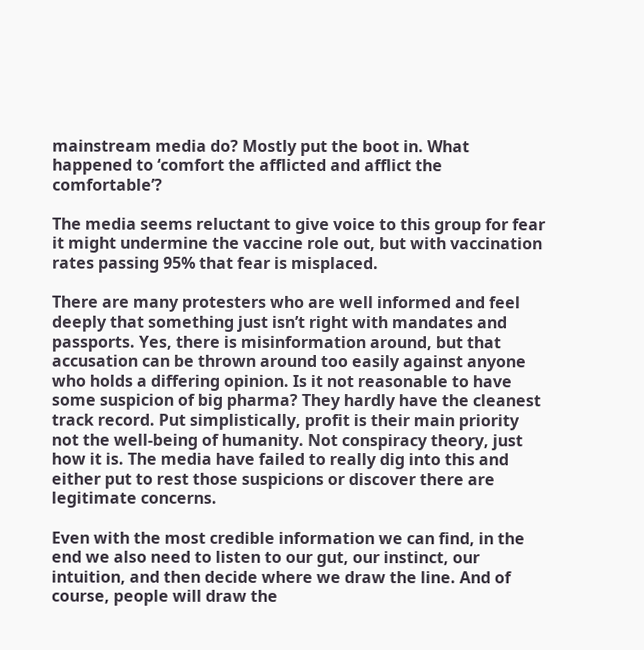mainstream media do? Mostly put the boot in. What happened to ‘comfort the afflicted and afflict the comfortable’?

The media seems reluctant to give voice to this group for fear it might undermine the vaccine role out, but with vaccination rates passing 95% that fear is misplaced.

There are many protesters who are well informed and feel deeply that something just isn’t right with mandates and passports. Yes, there is misinformation around, but that accusation can be thrown around too easily against anyone who holds a differing opinion. Is it not reasonable to have some suspicion of big pharma? They hardly have the cleanest track record. Put simplistically, profit is their main priority not the well-being of humanity. Not conspiracy theory, just how it is. The media have failed to really dig into this and either put to rest those suspicions or discover there are legitimate concerns.

Even with the most credible information we can find, in the end we also need to listen to our gut, our instinct, our intuition, and then decide where we draw the line. And of course, people will draw the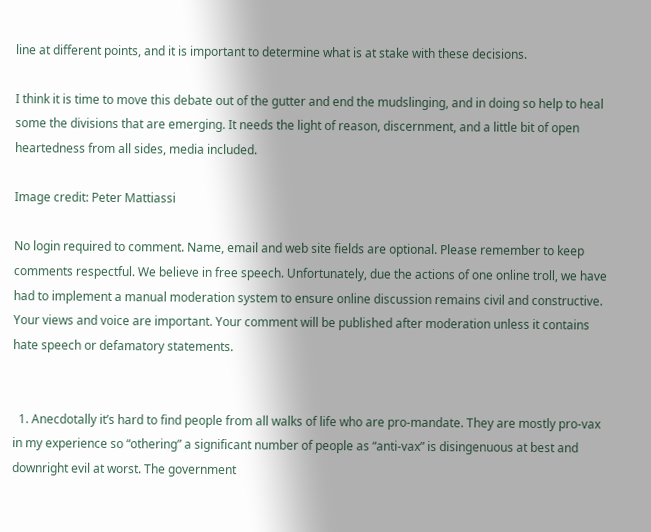line at different points, and it is important to determine what is at stake with these decisions.

I think it is time to move this debate out of the gutter and end the mudslinging, and in doing so help to heal some the divisions that are emerging. It needs the light of reason, discernment, and a little bit of open heartedness from all sides, media included.

Image credit: Peter Mattiassi

No login required to comment. Name, email and web site fields are optional. Please remember to keep comments respectful. We believe in free speech. Unfortunately, due the actions of one online troll, we have had to implement a manual moderation system to ensure online discussion remains civil and constructive. Your views and voice are important. Your comment will be published after moderation unless it contains hate speech or defamatory statements.


  1. Anecdotally it’s hard to find people from all walks of life who are pro-mandate. They are mostly pro-vax in my experience so “othering” a significant number of people as “anti-vax” is disingenuous at best and downright evil at worst. The government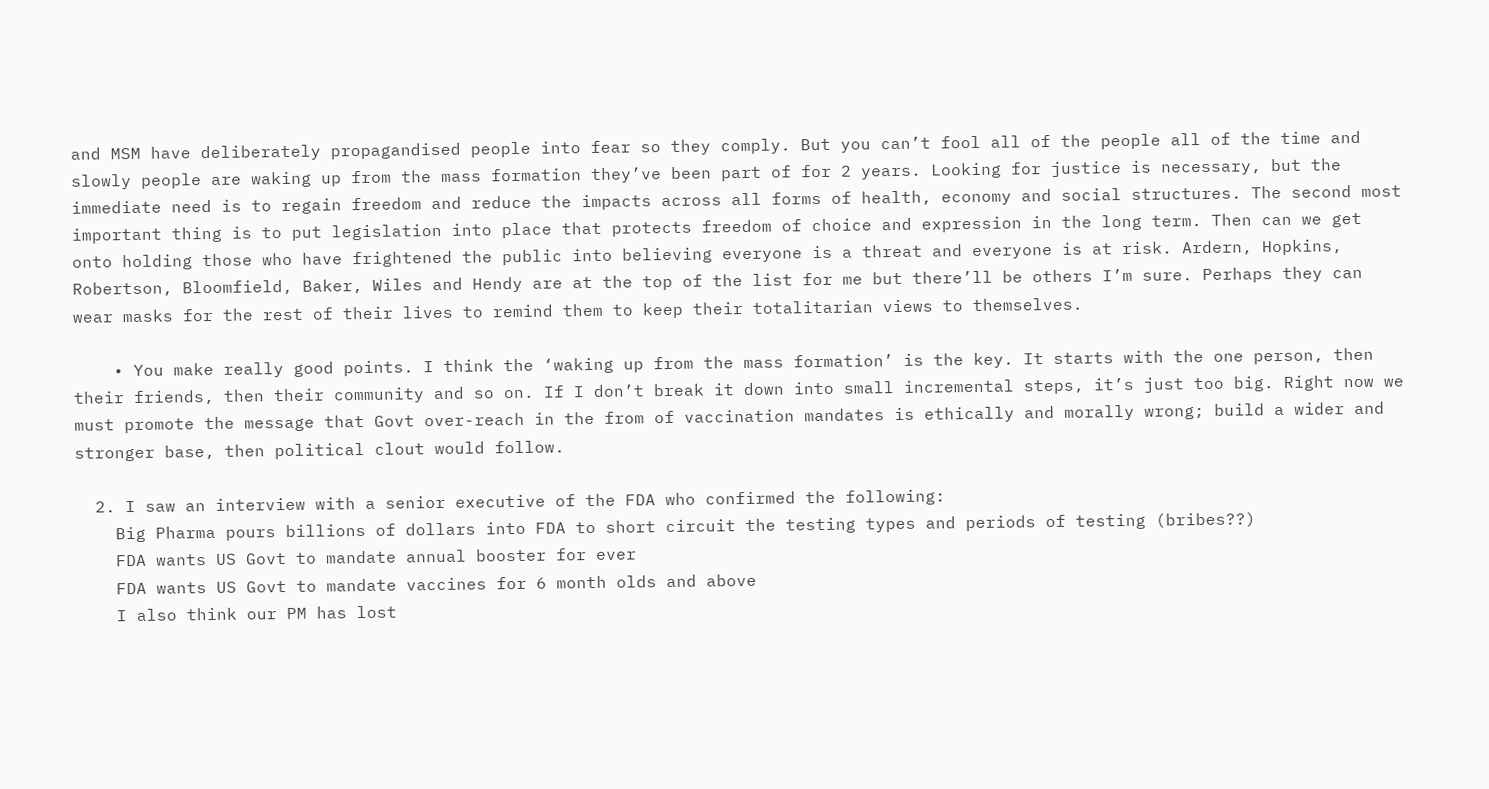and MSM have deliberately propagandised people into fear so they comply. But you can’t fool all of the people all of the time and slowly people are waking up from the mass formation they’ve been part of for 2 years. Looking for justice is necessary, but the immediate need is to regain freedom and reduce the impacts across all forms of health, economy and social structures. The second most important thing is to put legislation into place that protects freedom of choice and expression in the long term. Then can we get onto holding those who have frightened the public into believing everyone is a threat and everyone is at risk. Ardern, Hopkins, Robertson, Bloomfield, Baker, Wiles and Hendy are at the top of the list for me but there’ll be others I’m sure. Perhaps they can wear masks for the rest of their lives to remind them to keep their totalitarian views to themselves.

    • You make really good points. I think the ‘waking up from the mass formation’ is the key. It starts with the one person, then their friends, then their community and so on. If I don’t break it down into small incremental steps, it’s just too big. Right now we must promote the message that Govt over-reach in the from of vaccination mandates is ethically and morally wrong; build a wider and stronger base, then political clout would follow.

  2. I saw an interview with a senior executive of the FDA who confirmed the following:
    Big Pharma pours billions of dollars into FDA to short circuit the testing types and periods of testing (bribes??)
    FDA wants US Govt to mandate annual booster for ever
    FDA wants US Govt to mandate vaccines for 6 month olds and above
    I also think our PM has lost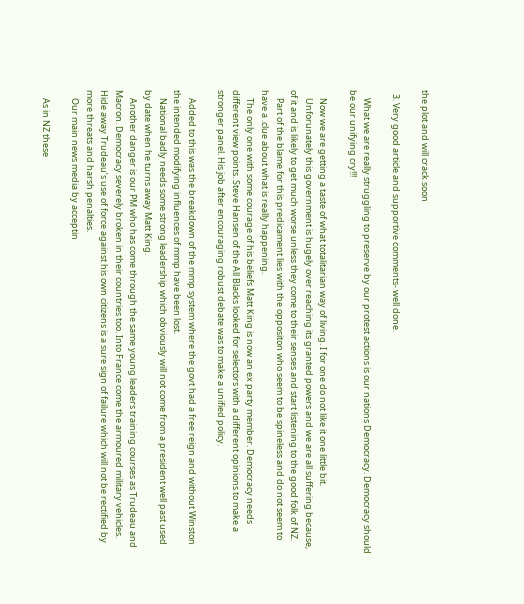the plot and will crack soon

  3. Very good article and supportive comments- well done.

    What we are really struggling to preserve by our protest actions is our nations Democracy. Democracy should be our unifying cry!!!

    Now we are getting a taste of what totalitarian way of living. I for one do not like it one little bit.
    Unforunately this government is hugely over reaching its granted powers and we are all suffering because, of it and is likely to get much worse unless they come to their senses and start listening to the good folk of NZ.
    Part of the blame for this predicament lies with the oppositon who seem to be spineless and do not seem to have a .clue about what is really happening.
    The only one with some courage of his beliefs Matt King is now an ex party member. Democracy needs different view points. Steve Hansen of the All Blacks looked for selectors with a different opinions to make a stronger panel. His job after encouraging robust debate was to make a unified policy.

    Added to this was the breakdown of the mmp system where the govt had a free reign and without Winston the intended modifying influences of mmp have been lost.
    National badly needs some strong leadership which obviously will not come from a president well past used by date when he turns away Matt King.
    Another danger is our PM who has come through the same young leaders training courses as Trudeau and Macron. Democracy severely broken in their countries too. Into France come the armoured military vehicles. Hide away Trudeau’s use of force against his own citizens is a sure sign of failure which will not be rectified by more threats and harsh penalties.
    Our main news media by acceptin

    As in NZ these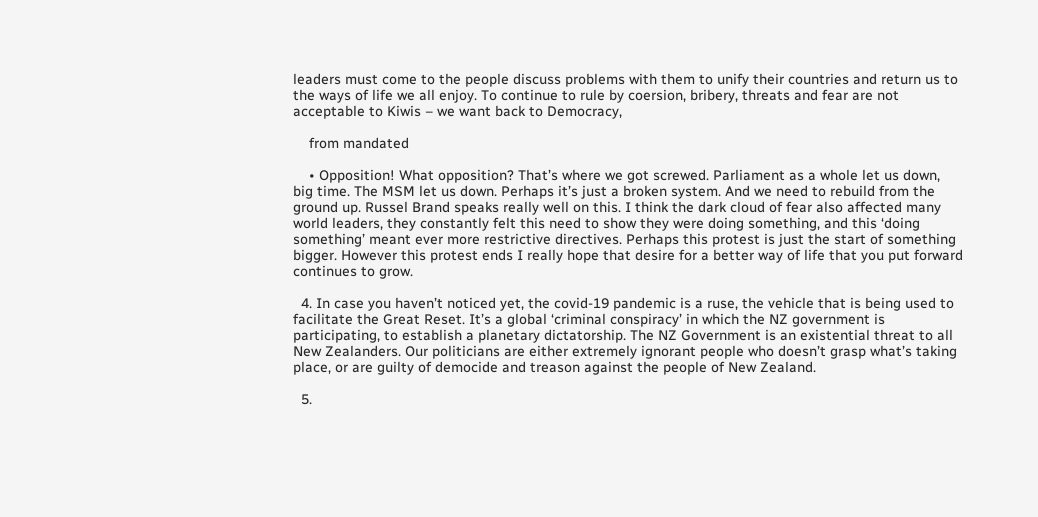leaders must come to the people discuss problems with them to unify their countries and return us to the ways of life we all enjoy. To continue to rule by coersion, bribery, threats and fear are not acceptable to Kiwis – we want back to Democracy,

    from mandated

    • Opposition! What opposition? That’s where we got screwed. Parliament as a whole let us down, big time. The MSM let us down. Perhaps it’s just a broken system. And we need to rebuild from the ground up. Russel Brand speaks really well on this. I think the dark cloud of fear also affected many world leaders, they constantly felt this need to show they were doing something, and this ‘doing something’ meant ever more restrictive directives. Perhaps this protest is just the start of something bigger. However this protest ends I really hope that desire for a better way of life that you put forward continues to grow.

  4. In case you haven’t noticed yet, the covid-19 pandemic is a ruse, the vehicle that is being used to facilitate the Great Reset. It’s a global ‘criminal conspiracy’ in which the NZ government is participating, to establish a planetary dictatorship. The NZ Government is an existential threat to all New Zealanders. Our politicians are either extremely ignorant people who doesn’t grasp what’s taking place, or are guilty of democide and treason against the people of New Zealand.

  5.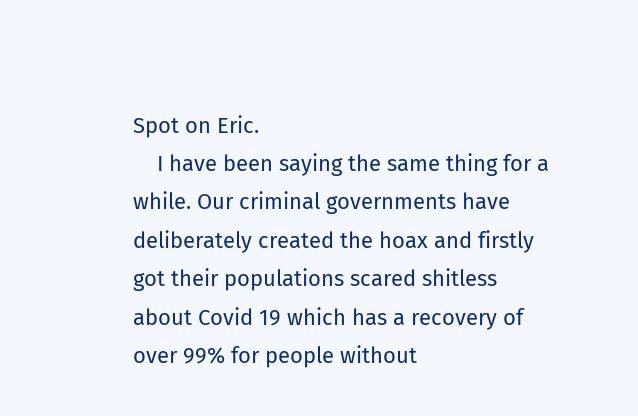Spot on Eric.
    I have been saying the same thing for a while. Our criminal governments have deliberately created the hoax and firstly got their populations scared shitless about Covid 19 which has a recovery of over 99% for people without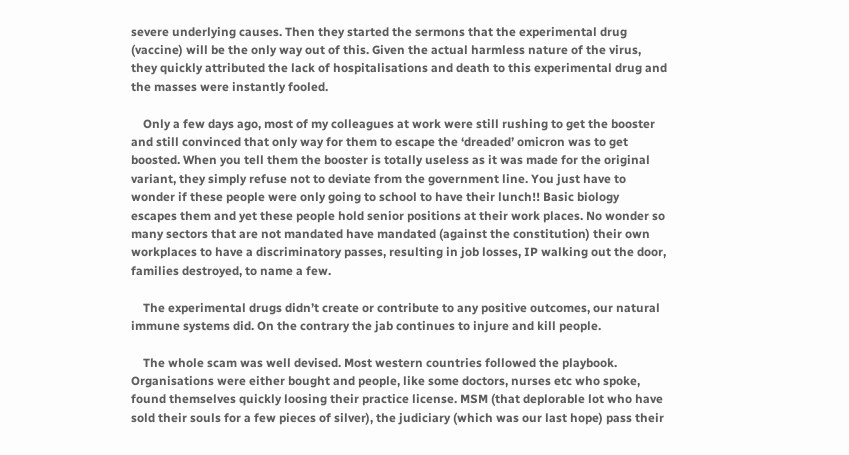severe underlying causes. Then they started the sermons that the experimental drug (vaccine) will be the only way out of this. Given the actual harmless nature of the virus, they quickly attributed the lack of hospitalisations and death to this experimental drug and the masses were instantly fooled.

    Only a few days ago, most of my colleagues at work were still rushing to get the booster and still convinced that only way for them to escape the ‘dreaded’ omicron was to get boosted. When you tell them the booster is totally useless as it was made for the original variant, they simply refuse not to deviate from the government line. You just have to wonder if these people were only going to school to have their lunch!! Basic biology escapes them and yet these people hold senior positions at their work places. No wonder so many sectors that are not mandated have mandated (against the constitution) their own workplaces to have a discriminatory passes, resulting in job losses, IP walking out the door, families destroyed, to name a few.

    The experimental drugs didn’t create or contribute to any positive outcomes, our natural immune systems did. On the contrary the jab continues to injure and kill people.

    The whole scam was well devised. Most western countries followed the playbook. Organisations were either bought and people, like some doctors, nurses etc who spoke, found themselves quickly loosing their practice license. MSM (that deplorable lot who have sold their souls for a few pieces of silver), the judiciary (which was our last hope) pass their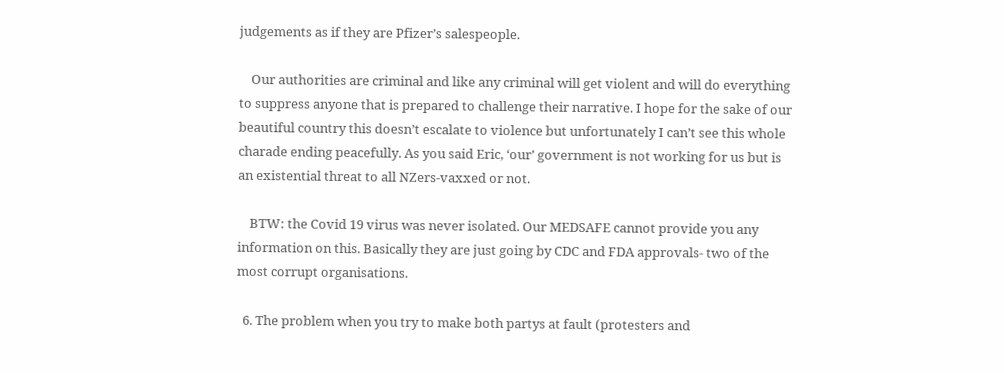judgements as if they are Pfizer’s salespeople.

    Our authorities are criminal and like any criminal will get violent and will do everything to suppress anyone that is prepared to challenge their narrative. I hope for the sake of our beautiful country this doesn’t escalate to violence but unfortunately I can’t see this whole charade ending peacefully. As you said Eric, ‘our’ government is not working for us but is an existential threat to all NZers-vaxxed or not.

    BTW: the Covid 19 virus was never isolated. Our MEDSAFE cannot provide you any information on this. Basically they are just going by CDC and FDA approvals- two of the most corrupt organisations.

  6. The problem when you try to make both partys at fault (protesters and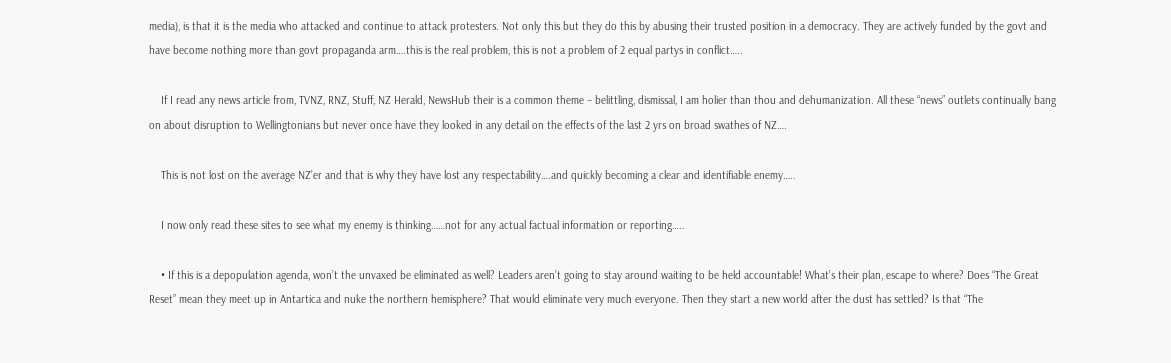media), is that it is the media who attacked and continue to attack protesters. Not only this but they do this by abusing their trusted position in a democracy. They are actively funded by the govt and have become nothing more than govt propaganda arm….this is the real problem, this is not a problem of 2 equal partys in conflict…..

    If I read any news article from, TVNZ, RNZ, Stuff, NZ Herald, NewsHub their is a common theme – belittling, dismissal, I am holier than thou and dehumanization. All these “news” outlets continually bang on about disruption to Wellingtonians but never once have they looked in any detail on the effects of the last 2 yrs on broad swathes of NZ….

    This is not lost on the average NZ’er and that is why they have lost any respectability….and quickly becoming a clear and identifiable enemy…..

    I now only read these sites to see what my enemy is thinking……not for any actual factual information or reporting…..

    • If this is a depopulation agenda, won’t the unvaxed be eliminated as well? Leaders aren’t going to stay around waiting to be held accountable! What’s their plan, escape to where? Does “The Great Reset” mean they meet up in Antartica and nuke the northern hemisphere? That would eliminate very much everyone. Then they start a new world after the dust has settled? Is that “The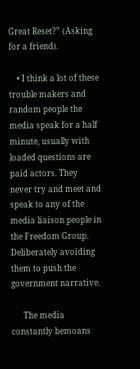Great Reset?” (Asking for a friend).

    • I think a lot of these trouble makers and random people the media speak for a half minute, usually with loaded questions are paid actors. They never try and meet and speak to any of the media liaison people in the Freedom Group. Deliberately avoiding them to push the government narrative.

      The media constantly bemoans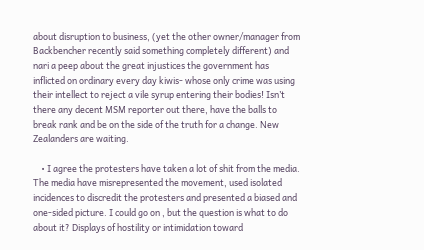about disruption to business, (yet the other owner/manager from Backbencher recently said something completely different) and nari a peep about the great injustices the government has inflicted on ordinary every day kiwis- whose only crime was using their intellect to reject a vile syrup entering their bodies! Isn’t there any decent MSM reporter out there, have the balls to break rank and be on the side of the truth for a change. New Zealanders are waiting.

    • I agree the protesters have taken a lot of shit from the media. The media have misrepresented the movement, used isolated incidences to discredit the protesters and presented a biased and one-sided picture. I could go on , but the question is what to do about it? Displays of hostility or intimidation toward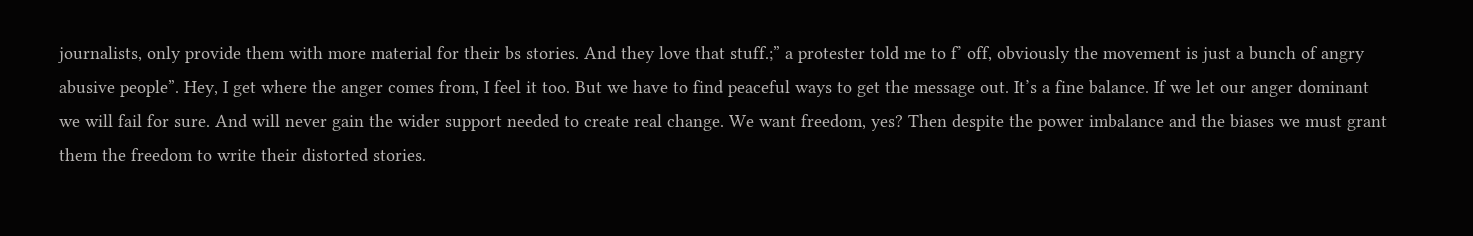journalists, only provide them with more material for their bs stories. And they love that stuff.;” a protester told me to f’ off, obviously the movement is just a bunch of angry abusive people”. Hey, I get where the anger comes from, I feel it too. But we have to find peaceful ways to get the message out. It’s a fine balance. If we let our anger dominant we will fail for sure. And will never gain the wider support needed to create real change. We want freedom, yes? Then despite the power imbalance and the biases we must grant them the freedom to write their distorted stories.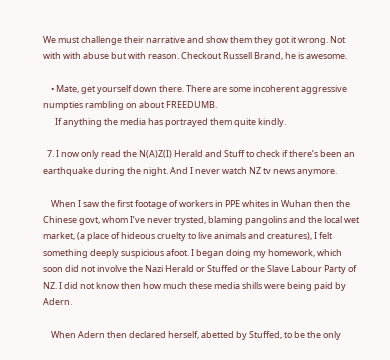We must challenge their narrative and show them they got it wrong. Not with with abuse but with reason. Checkout Russell Brand, he is awesome.

    • Mate, get yourself down there. There are some incoherent aggressive numpties rambling on about FREEDUMB.
      If anything the media has portrayed them quite kindly.

  7. I now only read the N(A)Z(I) Herald and Stuff to check if there’s been an earthquake during the night. And I never watch NZ tv news anymore.

    When I saw the first footage of workers in PPE whites in Wuhan then the Chinese govt, whom I’ve never trysted, blaming pangolins and the local wet market, (a place of hideous cruelty to live animals and creatures), I felt something deeply suspicious afoot. I began doing my homework, which soon did not involve the Nazi Herald or Stuffed or the Slave Labour Party of NZ. I did not know then how much these media shills were being paid by Adern.

    When Adern then declared herself, abetted by Stuffed, to be the only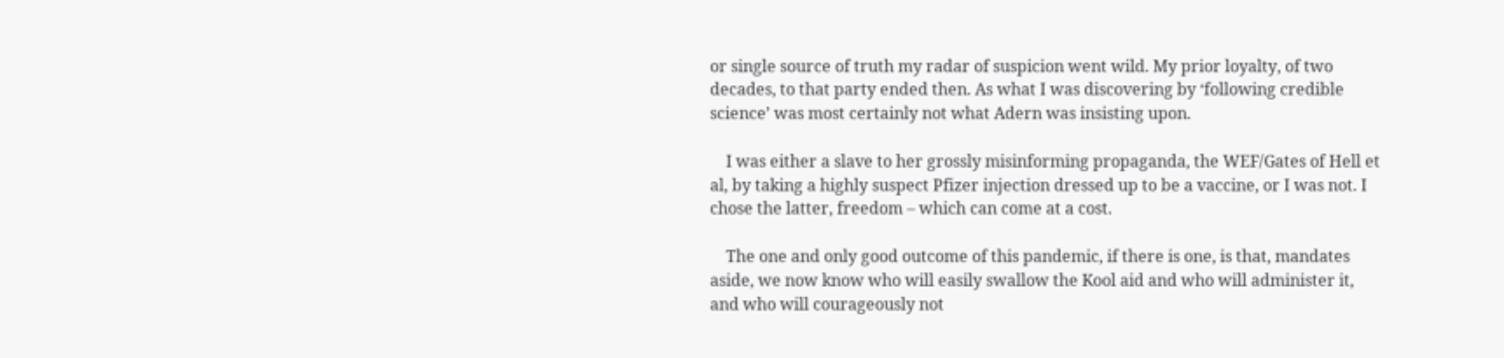or single source of truth my radar of suspicion went wild. My prior loyalty, of two decades, to that party ended then. As what I was discovering by ‘following credible science’ was most certainly not what Adern was insisting upon.

    I was either a slave to her grossly misinforming propaganda, the WEF/Gates of Hell et al, by taking a highly suspect Pfizer injection dressed up to be a vaccine, or I was not. I chose the latter, freedom – which can come at a cost.

    The one and only good outcome of this pandemic, if there is one, is that, mandates aside, we now know who will easily swallow the Kool aid and who will administer it, and who will courageously not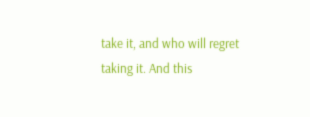take it, and who will regret taking it. And this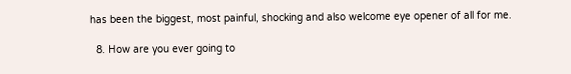has been the biggest, most painful, shocking and also welcome eye opener of all for me.

  8. How are you ever going to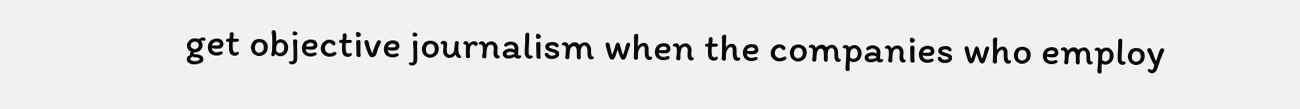get objective journalism when the companies who employ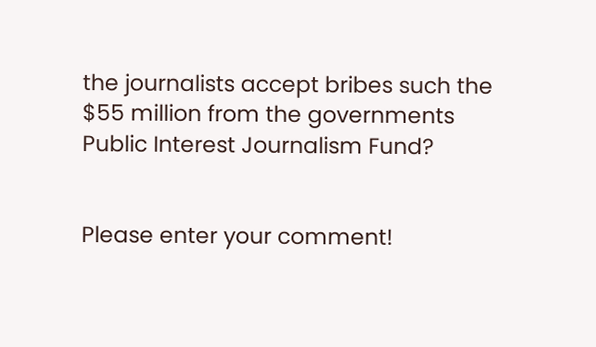the journalists accept bribes such the $55 million from the governments Public Interest Journalism Fund?


Please enter your comment!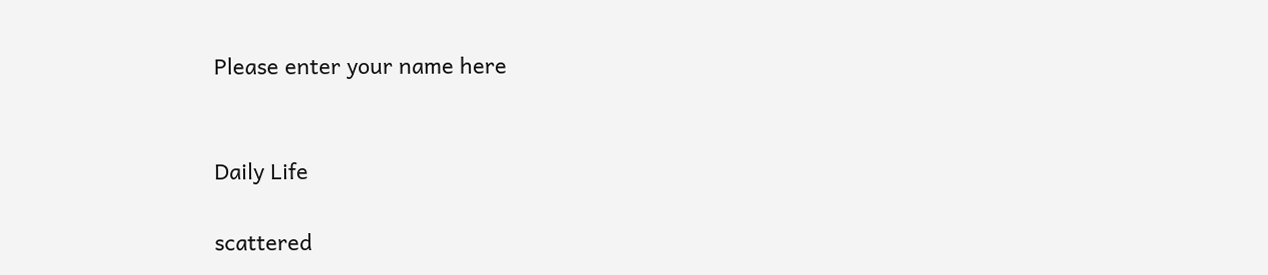Please enter your name here


Daily Life

scattered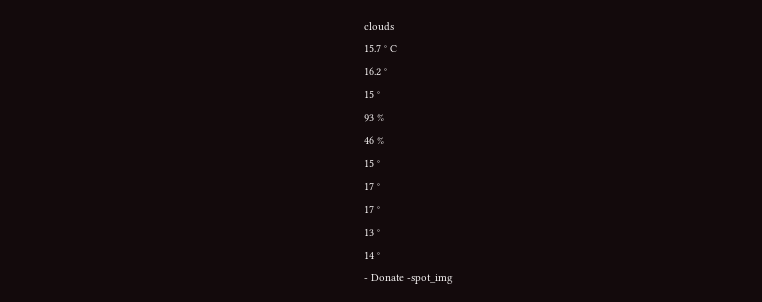clouds
15.7 ° C
16.2 °
15 °
93 %
46 %
15 °
17 °
17 °
13 °
14 °
- Donate -spot_img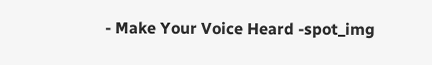- Make Your Voice Heard -spot_img